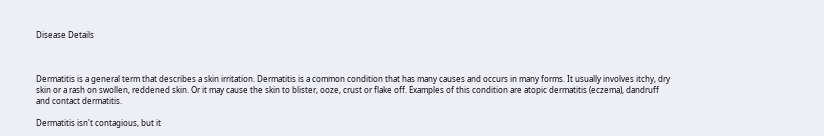Disease Details



Dermatitis is a general term that describes a skin irritation. Dermatitis is a common condition that has many causes and occurs in many forms. It usually involves itchy, dry skin or a rash on swollen, reddened skin. Or it may cause the skin to blister, ooze, crust or flake off. Examples of this condition are atopic dermatitis (eczema), dandruff and contact dermatitis.

Dermatitis isn't contagious, but it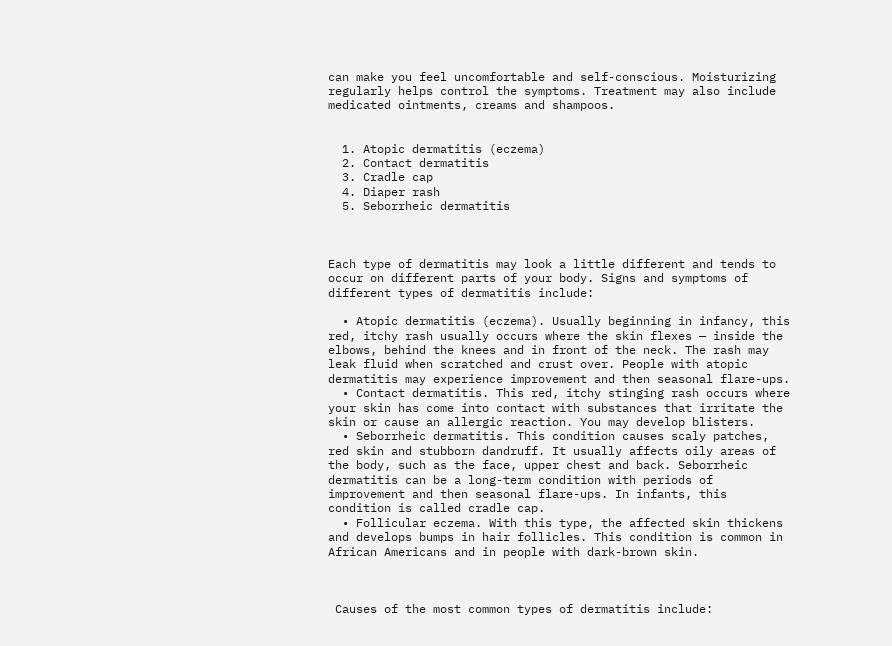can make you feel uncomfortable and self-conscious. Moisturizing regularly helps control the symptoms. Treatment may also include medicated ointments, creams and shampoos.


  1. Atopic dermatitis (eczema)
  2. Contact dermatitis
  3. Cradle cap
  4. Diaper rash
  5. Seborrheic dermatitis



Each type of dermatitis may look a little different and tends to occur on different parts of your body. Signs and symptoms of different types of dermatitis include:

  • Atopic dermatitis (eczema). Usually beginning in infancy, this red, itchy rash usually occurs where the skin flexes — inside the elbows, behind the knees and in front of the neck. The rash may leak fluid when scratched and crust over. People with atopic dermatitis may experience improvement and then seasonal flare-ups.
  • Contact dermatitis. This red, itchy stinging rash occurs where your skin has come into contact with substances that irritate the skin or cause an allergic reaction. You may develop blisters.
  • Seborrheic dermatitis. This condition causes scaly patches, red skin and stubborn dandruff. It usually affects oily areas of the body, such as the face, upper chest and back. Seborrheic dermatitis can be a long-term condition with periods of improvement and then seasonal flare-ups. In infants, this condition is called cradle cap.
  • Follicular eczema. With this type, the affected skin thickens and develops bumps in hair follicles. This condition is common in African Americans and in people with dark-brown skin.



 Causes of the most common types of dermatitis include: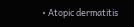• Atopic dermatitis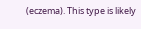(eczema). This type is likely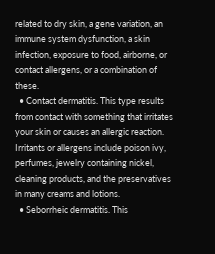related to dry skin, a gene variation, an immune system dysfunction, a skin infection, exposure to food, airborne, or contact allergens, or a combination of these.
  • Contact dermatitis. This type results from contact with something that irritates your skin or causes an allergic reaction. Irritants or allergens include poison ivy, perfumes, jewelry containing nickel, cleaning products, and the preservatives in many creams and lotions.
  • Seborrheic dermatitis. This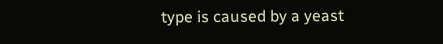type is caused by a yeast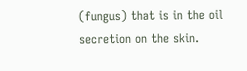(fungus) that is in the oil secretion on the skin.